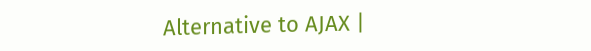Alternative to AJAX |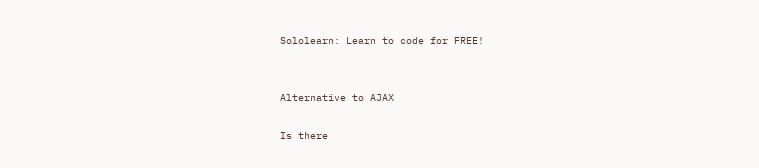Sololearn: Learn to code for FREE!


Alternative to AJAX

Is there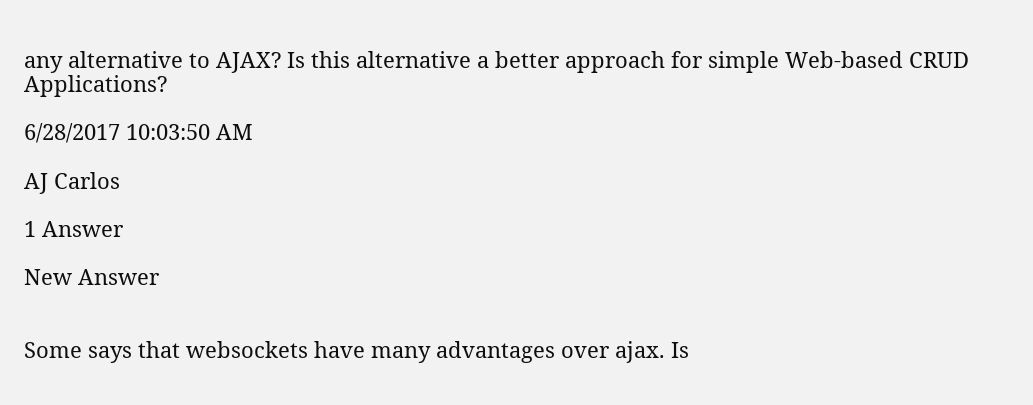any alternative to AJAX? Is this alternative a better approach for simple Web-based CRUD Applications?

6/28/2017 10:03:50 AM

AJ Carlos

1 Answer

New Answer


Some says that websockets have many advantages over ajax. Is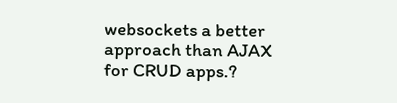websockets a better approach than AJAX for CRUD apps.?